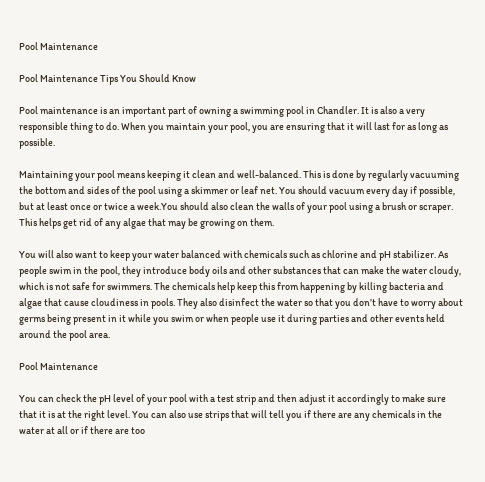Pool Maintenance

Pool Maintenance Tips You Should Know

Pool maintenance is an important part of owning a swimming pool in Chandler. It is also a very responsible thing to do. When you maintain your pool, you are ensuring that it will last for as long as possible.

Maintaining your pool means keeping it clean and well-balanced. This is done by regularly vacuuming the bottom and sides of the pool using a skimmer or leaf net. You should vacuum every day if possible, but at least once or twice a week.You should also clean the walls of your pool using a brush or scraper. This helps get rid of any algae that may be growing on them.

You will also want to keep your water balanced with chemicals such as chlorine and pH stabilizer. As people swim in the pool, they introduce body oils and other substances that can make the water cloudy, which is not safe for swimmers. The chemicals help keep this from happening by killing bacteria and algae that cause cloudiness in pools. They also disinfect the water so that you don’t have to worry about germs being present in it while you swim or when people use it during parties and other events held around the pool area.

Pool Maintenance

You can check the pH level of your pool with a test strip and then adjust it accordingly to make sure that it is at the right level. You can also use strips that will tell you if there are any chemicals in the water at all or if there are too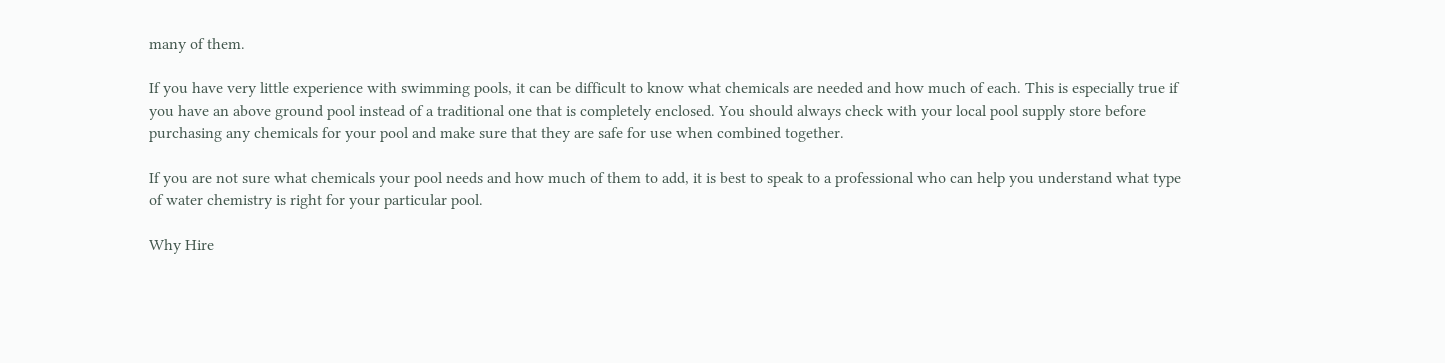many of them.

If you have very little experience with swimming pools, it can be difficult to know what chemicals are needed and how much of each. This is especially true if you have an above ground pool instead of a traditional one that is completely enclosed. You should always check with your local pool supply store before purchasing any chemicals for your pool and make sure that they are safe for use when combined together.

If you are not sure what chemicals your pool needs and how much of them to add, it is best to speak to a professional who can help you understand what type of water chemistry is right for your particular pool.

Why Hire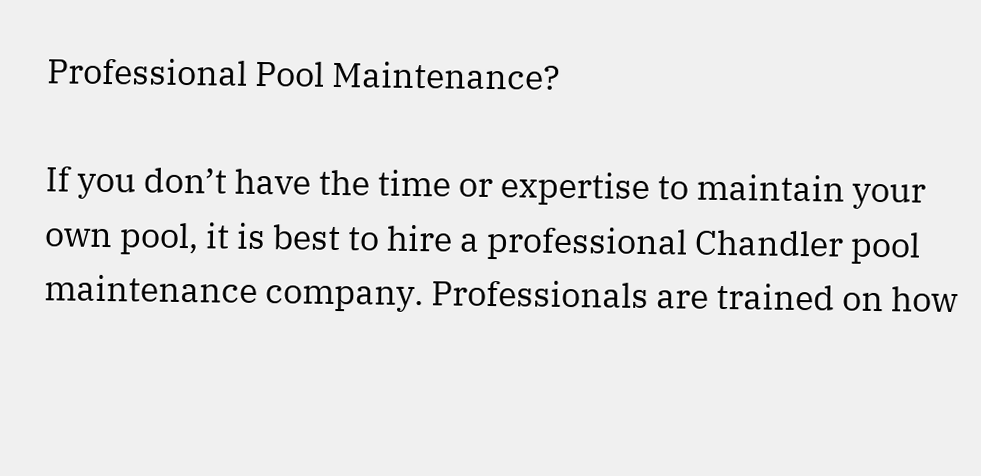Professional Pool Maintenance?

If you don’t have the time or expertise to maintain your own pool, it is best to hire a professional Chandler pool maintenance company. Professionals are trained on how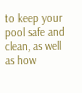to keep your pool safe and clean, as well as how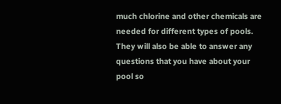much chlorine and other chemicals are needed for different types of pools. They will also be able to answer any questions that you have about your pool so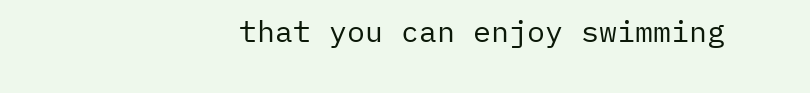that you can enjoy swimming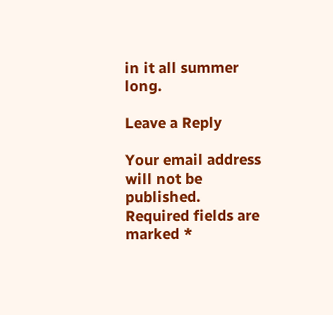in it all summer long.

Leave a Reply

Your email address will not be published. Required fields are marked *